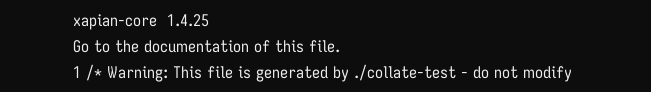xapian-core  1.4.25
Go to the documentation of this file.
1 /* Warning: This file is generated by ./collate-test - do not modify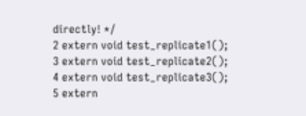directly! */
2 extern void test_replicate1();
3 extern void test_replicate2();
4 extern void test_replicate3();
5 extern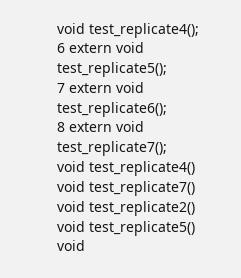void test_replicate4();
6 extern void test_replicate5();
7 extern void test_replicate6();
8 extern void test_replicate7();
void test_replicate4()
void test_replicate7()
void test_replicate2()
void test_replicate5()
void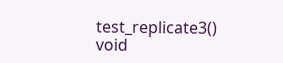test_replicate3()
void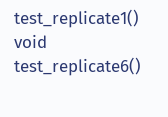test_replicate1()
void test_replicate6()